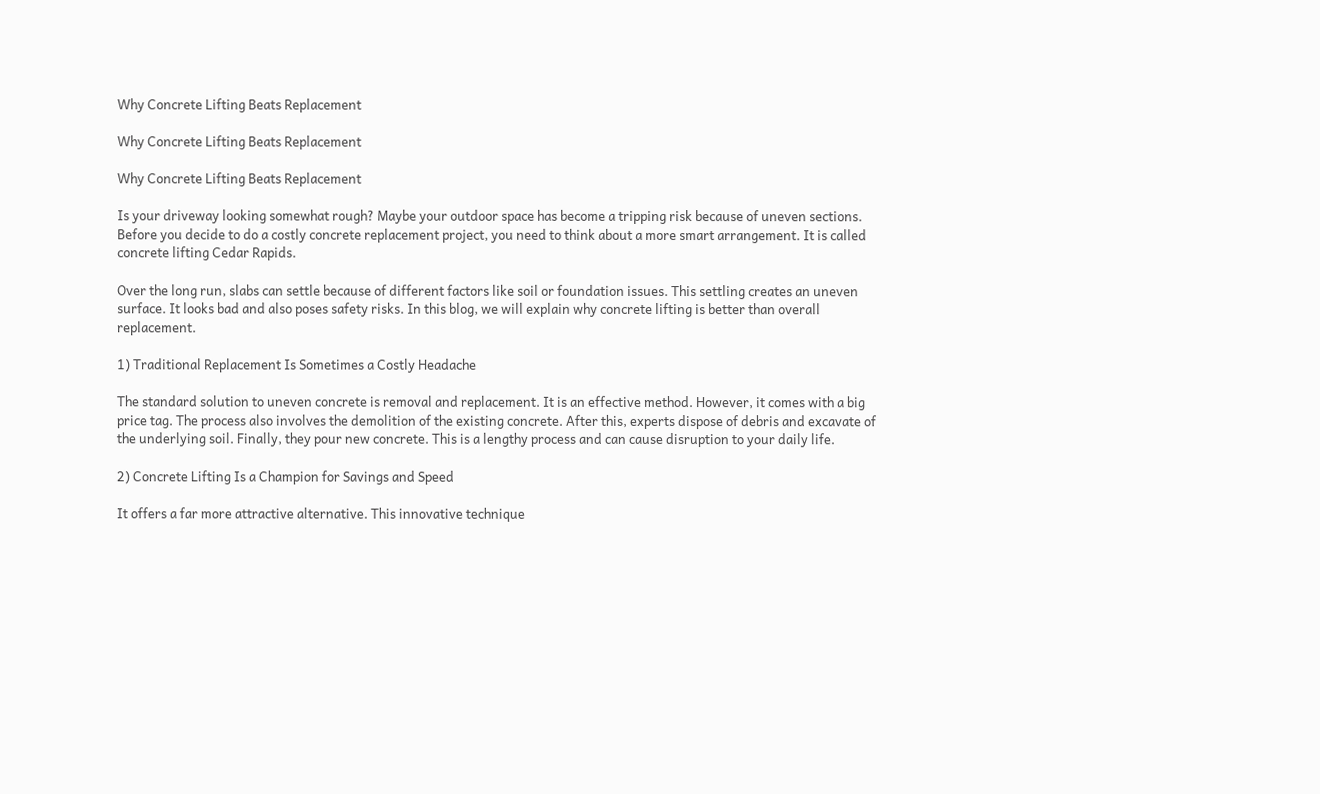Why Concrete Lifting Beats Replacement

Why Concrete Lifting Beats Replacement

Why Concrete Lifting Beats Replacement

Is your driveway looking somewhat rough? Maybe your outdoor space has become a tripping risk because of uneven sections. Before you decide to do a costly concrete replacement project, you need to think about a more smart arrangement. It is called concrete lifting Cedar Rapids.

Over the long run, slabs can settle because of different factors like soil or foundation issues. This settling creates an uneven surface. It looks bad and also poses safety risks. In this blog, we will explain why concrete lifting is better than overall replacement.

1) Traditional Replacement Is Sometimes a Costly Headache

The standard solution to uneven concrete is removal and replacement. It is an effective method. However, it comes with a big price tag. The process also involves the demolition of the existing concrete. After this, experts dispose of debris and excavate of the underlying soil. Finally, they pour new concrete. This is a lengthy process and can cause disruption to your daily life.

2) Concrete Lifting Is a Champion for Savings and Speed

It offers a far more attractive alternative. This innovative technique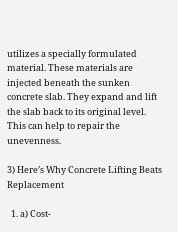utilizes a specially formulated material. These materials are injected beneath the sunken concrete slab. They expand and lift the slab back to its original level. This can help to repair the unevenness.

3) Here’s Why Concrete Lifting Beats Replacement

  1. a) Cost-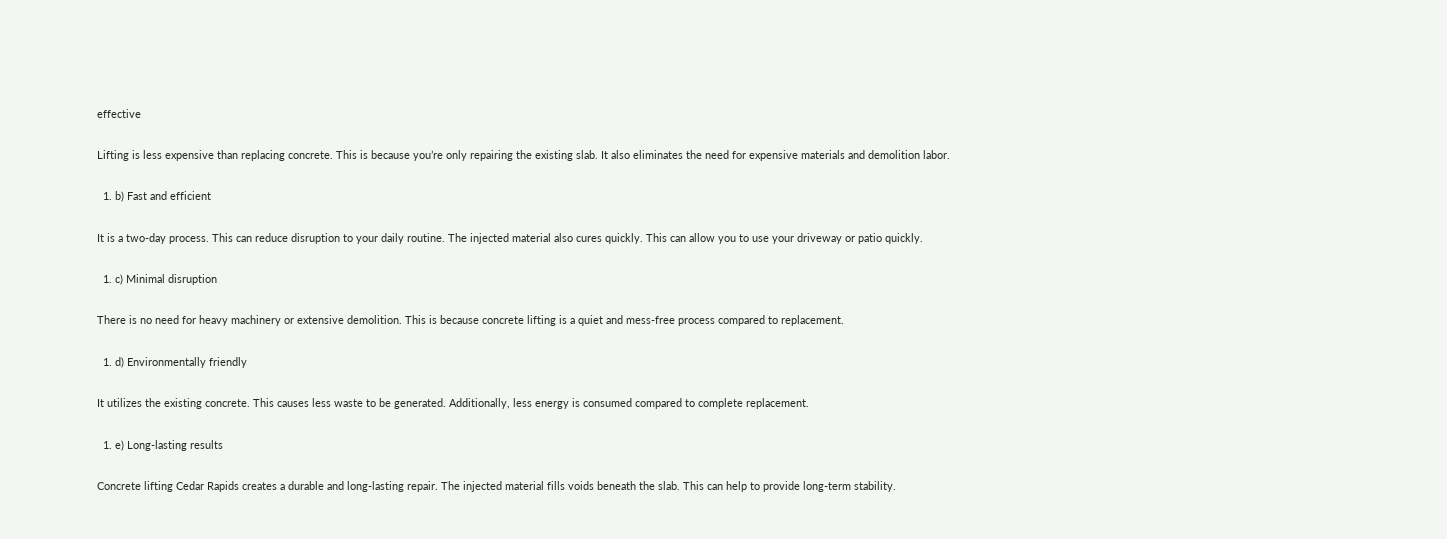effective

Lifting is less expensive than replacing concrete. This is because you’re only repairing the existing slab. It also eliminates the need for expensive materials and demolition labor.

  1. b) Fast and efficient

It is a two-day process. This can reduce disruption to your daily routine. The injected material also cures quickly. This can allow you to use your driveway or patio quickly.

  1. c) Minimal disruption

There is no need for heavy machinery or extensive demolition. This is because concrete lifting is a quiet and mess-free process compared to replacement.

  1. d) Environmentally friendly

It utilizes the existing concrete. This causes less waste to be generated. Additionally, less energy is consumed compared to complete replacement.

  1. e) Long-lasting results

Concrete lifting Cedar Rapids creates a durable and long-lasting repair. The injected material fills voids beneath the slab. This can help to provide long-term stability.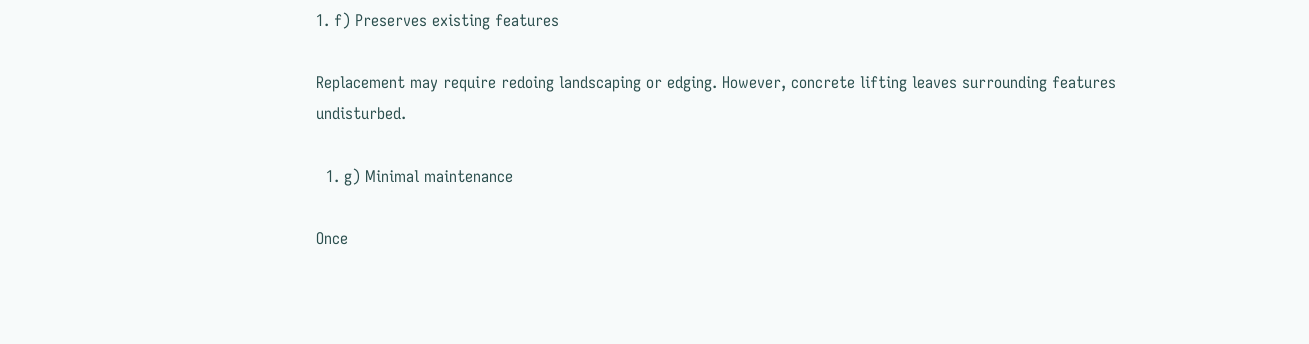1. f) Preserves existing features

Replacement may require redoing landscaping or edging. However, concrete lifting leaves surrounding features undisturbed.

  1. g) Minimal maintenance

Once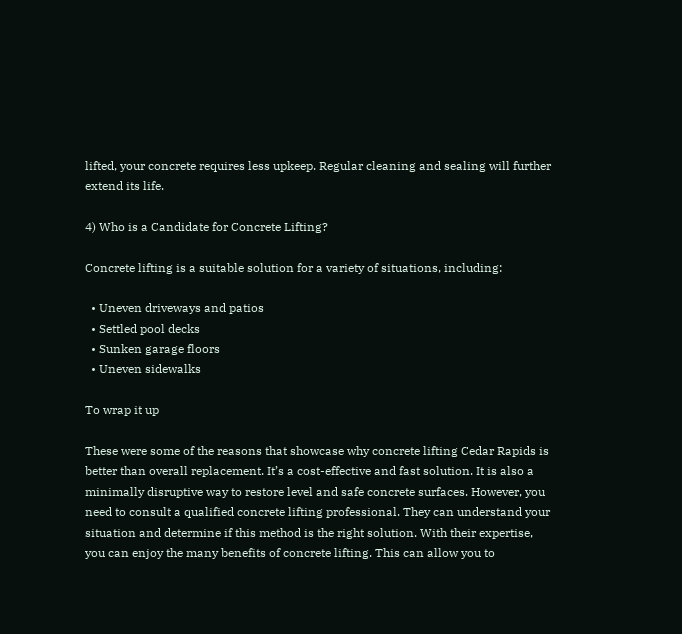lifted, your concrete requires less upkeep. Regular cleaning and sealing will further extend its life.

4) Who is a Candidate for Concrete Lifting?

Concrete lifting is a suitable solution for a variety of situations, including:

  • Uneven driveways and patios
  • Settled pool decks
  • Sunken garage floors
  • Uneven sidewalks

To wrap it up

These were some of the reasons that showcase why concrete lifting Cedar Rapids is better than overall replacement. It’s a cost-effective and fast solution. It is also a minimally disruptive way to restore level and safe concrete surfaces. However, you need to consult a qualified concrete lifting professional. They can understand your situation and determine if this method is the right solution. With their expertise, you can enjoy the many benefits of concrete lifting. This can allow you to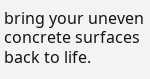bring your uneven concrete surfaces back to life.